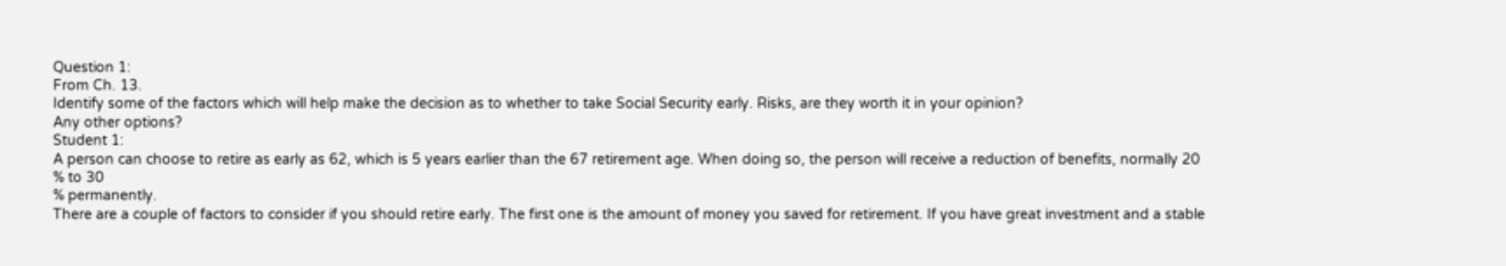Question 1:
From Ch. 13.
Identify some of the factors which will help make the decision as to whether to take Social Security early. Risks, are they worth it in your opinion?
Any other options?
Student 1:
A person can choose to retire as early as 62, which is 5 years earlier than the 67 retirement age. When doing so, the person will receive a reduction of benefits, normally 20
% to 30
% permanently.
There are a couple of factors to consider if you should retire early. The first one is the amount of money you saved for retirement. If you have great investment and a stable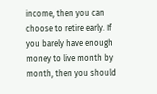income, then you can choose to retire early. If you barely have enough money to live month by month, then you should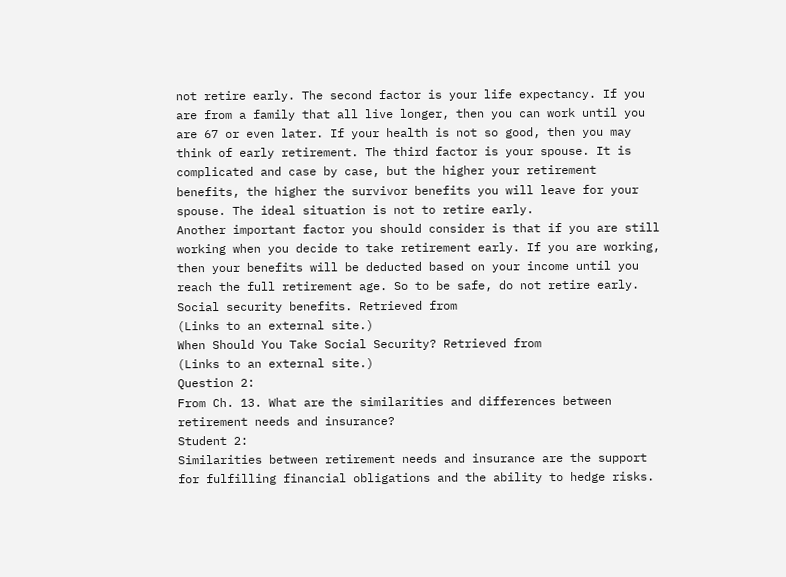not retire early. The second factor is your life expectancy. If you are from a family that all live longer, then you can work until you are 67 or even later. If your health is not so good, then you may think of early retirement. The third factor is your spouse. It is complicated and case by case, but the higher your retirement benefits, the higher the survivor benefits you will leave for your spouse. The ideal situation is not to retire early.
Another important factor you should consider is that if you are still working when you decide to take retirement early. If you are working, then your benefits will be deducted based on your income until you reach the full retirement age. So to be safe, do not retire early.
Social security benefits. Retrieved from
(Links to an external site.)
When Should You Take Social Security? Retrieved from
(Links to an external site.)
Question 2:
From Ch. 13. What are the similarities and differences between retirement needs and insurance?
Student 2:
Similarities between retirement needs and insurance are the support for fulfilling financial obligations and the ability to hedge risks.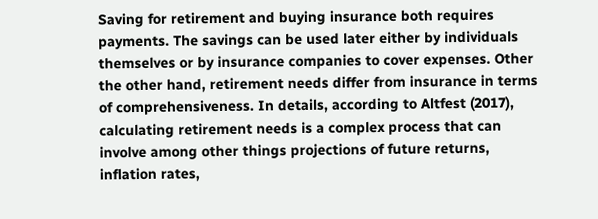Saving for retirement and buying insurance both requires payments. The savings can be used later either by individuals themselves or by insurance companies to cover expenses. Other the other hand, retirement needs differ from insurance in terms of comprehensiveness. In details, according to Altfest (2017), calculating retirement needs is a complex process that can involve among other things projections of future returns, inflation rates,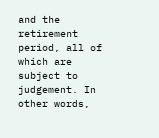and the retirement period, all of which are subject to judgement. In other words,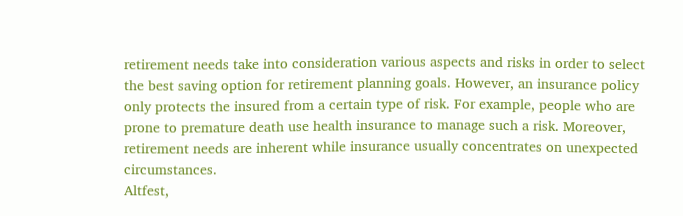retirement needs take into consideration various aspects and risks in order to select the best saving option for retirement planning goals. However, an insurance policy only protects the insured from a certain type of risk. For example, people who are prone to premature death use health insurance to manage such a risk. Moreover, retirement needs are inherent while insurance usually concentrates on unexpected circumstances.
Altfest,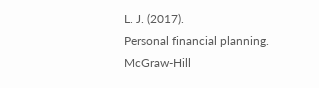L. J. (2017).
Personal financial planning. McGraw-Hill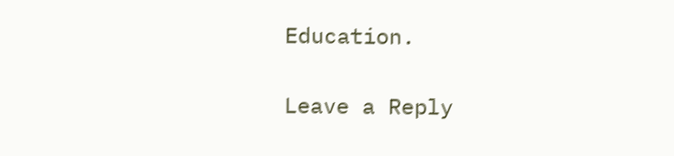Education.

Leave a Reply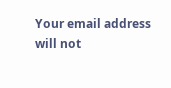Your email address will not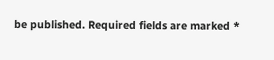be published. Required fields are marked *